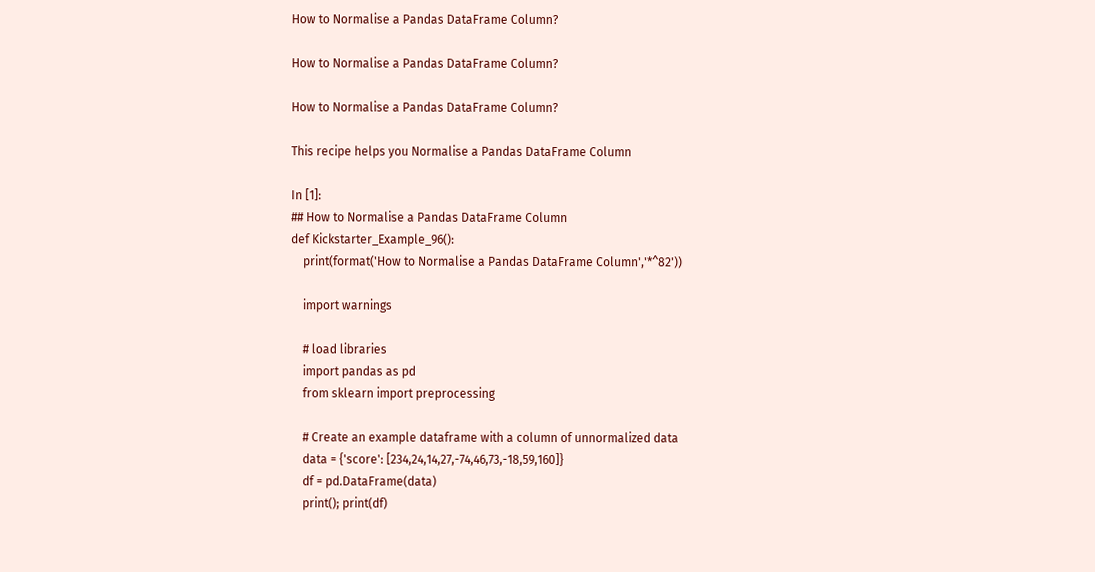How to Normalise a Pandas DataFrame Column?

How to Normalise a Pandas DataFrame Column?

How to Normalise a Pandas DataFrame Column?

This recipe helps you Normalise a Pandas DataFrame Column

In [1]:
## How to Normalise a Pandas DataFrame Column
def Kickstarter_Example_96():
    print(format('How to Normalise a Pandas DataFrame Column','*^82'))

    import warnings

    # load libraries
    import pandas as pd
    from sklearn import preprocessing

    # Create an example dataframe with a column of unnormalized data
    data = {'score': [234,24,14,27,-74,46,73,-18,59,160]}
    df = pd.DataFrame(data)
    print(); print(df)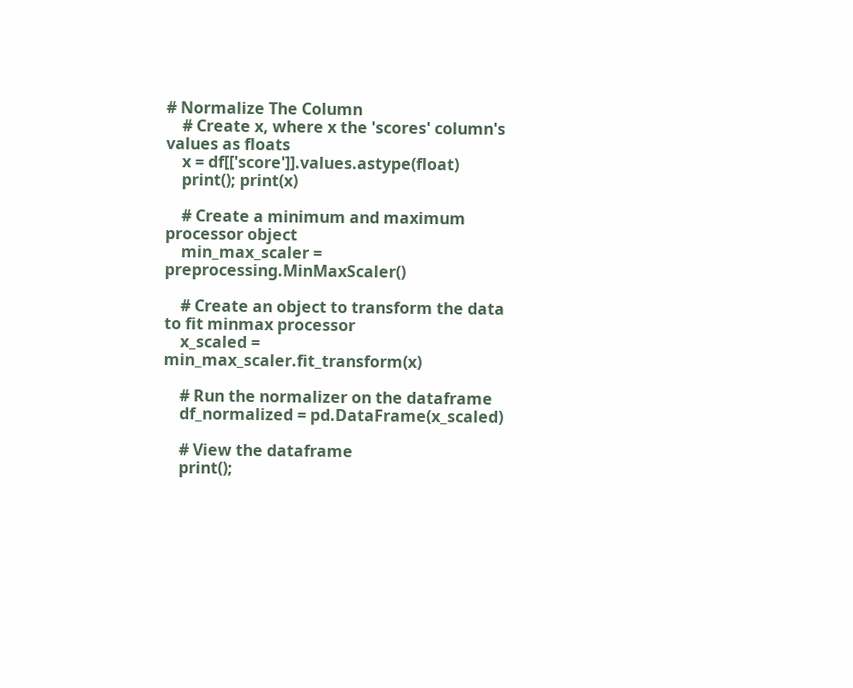# Normalize The Column
    # Create x, where x the 'scores' column's values as floats
    x = df[['score']].values.astype(float)
    print(); print(x)

    # Create a minimum and maximum processor object
    min_max_scaler = preprocessing.MinMaxScaler()

    # Create an object to transform the data to fit minmax processor
    x_scaled = min_max_scaler.fit_transform(x)

    # Run the normalizer on the dataframe
    df_normalized = pd.DataFrame(x_scaled)

    # View the dataframe
    print();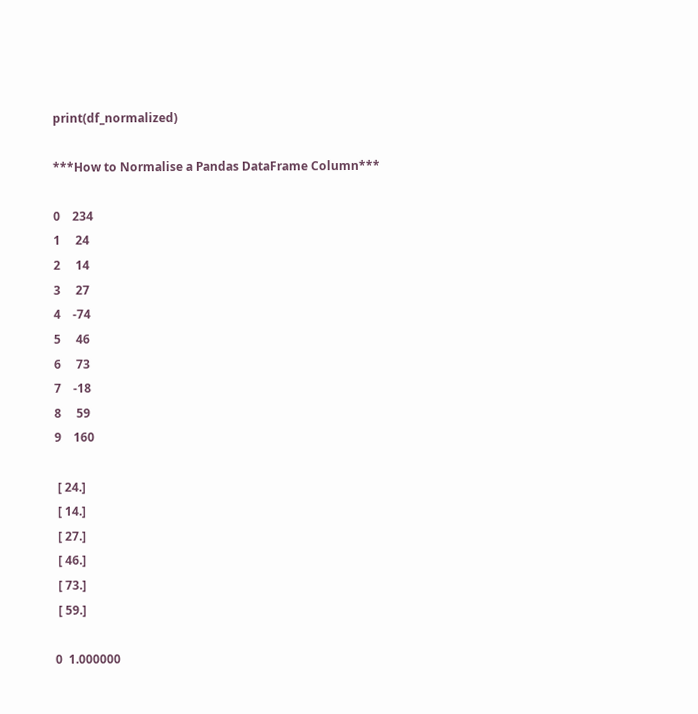print(df_normalized)

***How to Normalise a Pandas DataFrame Column***

0    234
1     24
2     14
3     27
4    -74
5     46
6     73
7    -18
8     59
9    160

 [ 24.]
 [ 14.]
 [ 27.]
 [ 46.]
 [ 73.]
 [ 59.]

0  1.000000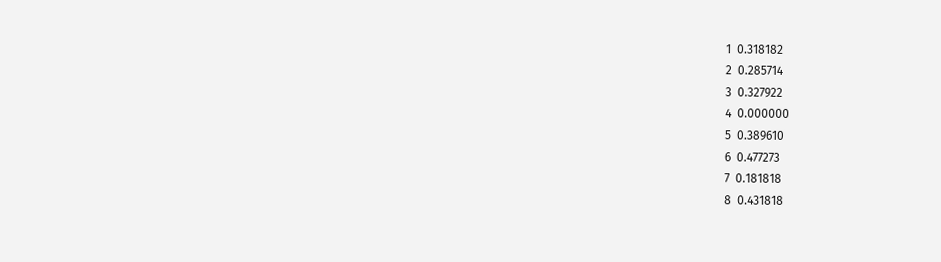1  0.318182
2  0.285714
3  0.327922
4  0.000000
5  0.389610
6  0.477273
7  0.181818
8  0.431818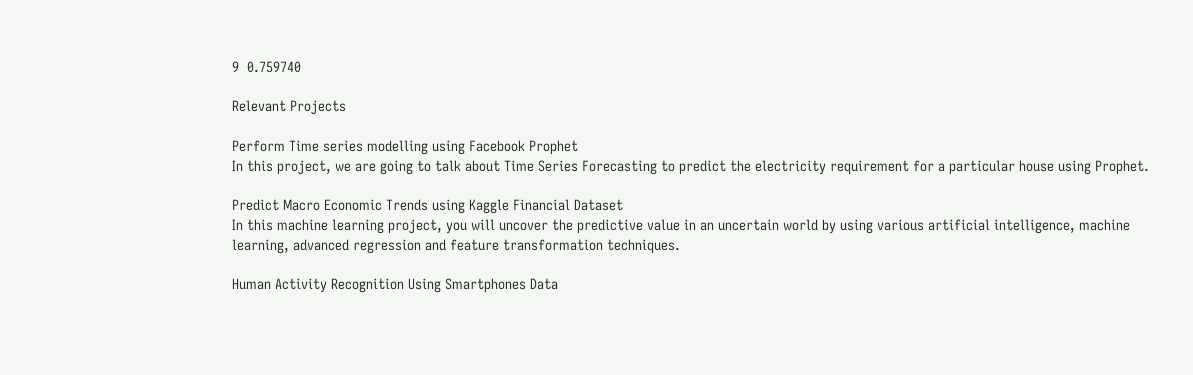9  0.759740

Relevant Projects

Perform Time series modelling using Facebook Prophet
In this project, we are going to talk about Time Series Forecasting to predict the electricity requirement for a particular house using Prophet.

Predict Macro Economic Trends using Kaggle Financial Dataset
In this machine learning project, you will uncover the predictive value in an uncertain world by using various artificial intelligence, machine learning, advanced regression and feature transformation techniques.

Human Activity Recognition Using Smartphones Data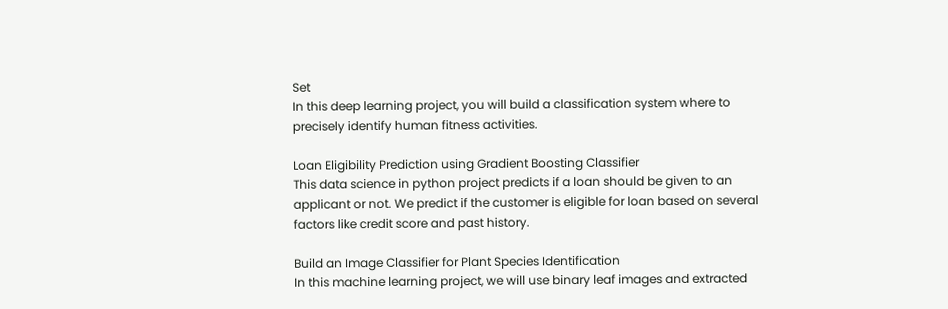Set
In this deep learning project, you will build a classification system where to precisely identify human fitness activities.

Loan Eligibility Prediction using Gradient Boosting Classifier
This data science in python project predicts if a loan should be given to an applicant or not. We predict if the customer is eligible for loan based on several factors like credit score and past history.

Build an Image Classifier for Plant Species Identification
In this machine learning project, we will use binary leaf images and extracted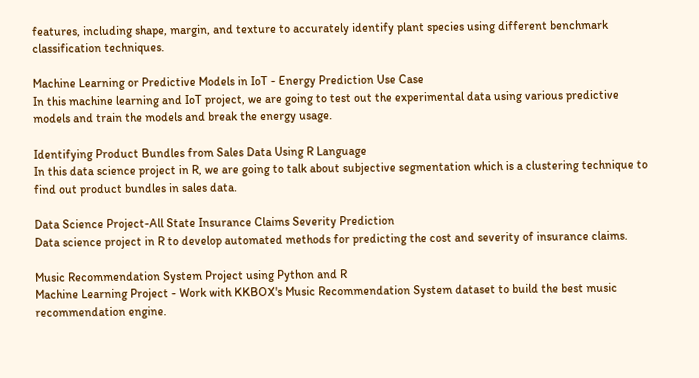features, including shape, margin, and texture to accurately identify plant species using different benchmark classification techniques.

Machine Learning or Predictive Models in IoT - Energy Prediction Use Case
In this machine learning and IoT project, we are going to test out the experimental data using various predictive models and train the models and break the energy usage.

Identifying Product Bundles from Sales Data Using R Language
In this data science project in R, we are going to talk about subjective segmentation which is a clustering technique to find out product bundles in sales data.

Data Science Project-All State Insurance Claims Severity Prediction
Data science project in R to develop automated methods for predicting the cost and severity of insurance claims.

Music Recommendation System Project using Python and R
Machine Learning Project - Work with KKBOX's Music Recommendation System dataset to build the best music recommendation engine.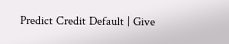Predict Credit Default | Give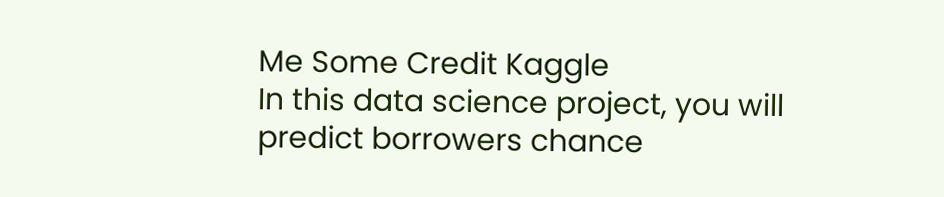Me Some Credit Kaggle
In this data science project, you will predict borrowers chance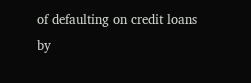of defaulting on credit loans by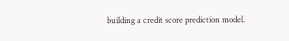building a credit score prediction model.